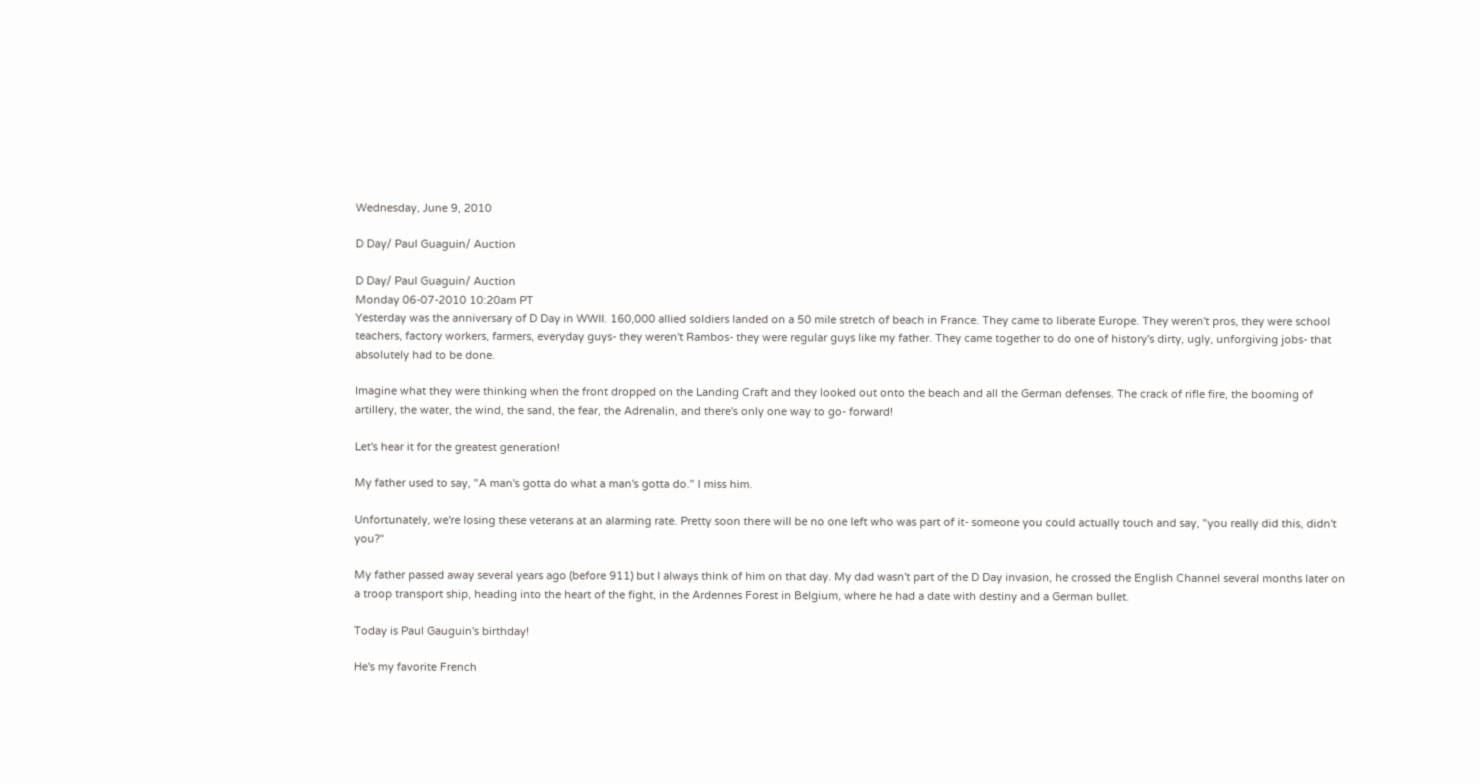Wednesday, June 9, 2010

D Day/ Paul Guaguin/ Auction

D Day/ Paul Guaguin/ Auction
Monday 06-07-2010 10:20am PT
Yesterday was the anniversary of D Day in WWII. 160,000 allied soldiers landed on a 50 mile stretch of beach in France. They came to liberate Europe. They weren't pros, they were school teachers, factory workers, farmers, everyday guys- they weren't Rambos- they were regular guys like my father. They came together to do one of history's dirty, ugly, unforgiving jobs- that absolutely had to be done.

Imagine what they were thinking when the front dropped on the Landing Craft and they looked out onto the beach and all the German defenses. The crack of rifle fire, the booming of artillery, the water, the wind, the sand, the fear, the Adrenalin, and there's only one way to go- forward!

Let's hear it for the greatest generation!

My father used to say, "A man's gotta do what a man's gotta do." I miss him.

Unfortunately, we're losing these veterans at an alarming rate. Pretty soon there will be no one left who was part of it- someone you could actually touch and say, "you really did this, didn't you?"

My father passed away several years ago (before 911) but I always think of him on that day. My dad wasn't part of the D Day invasion, he crossed the English Channel several months later on a troop transport ship, heading into the heart of the fight, in the Ardennes Forest in Belgium, where he had a date with destiny and a German bullet.

Today is Paul Gauguin's birthday!

He's my favorite French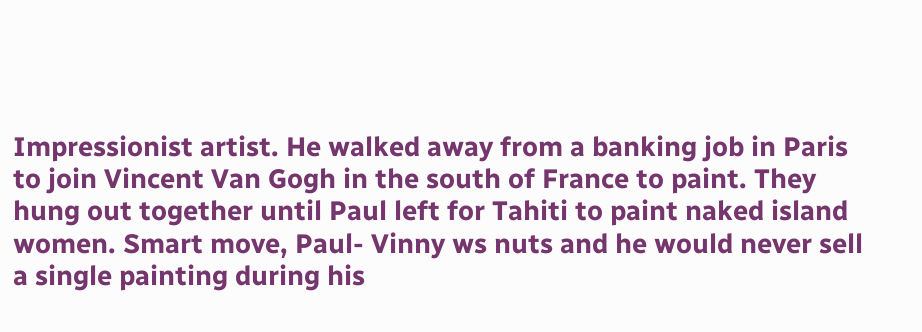Impressionist artist. He walked away from a banking job in Paris to join Vincent Van Gogh in the south of France to paint. They hung out together until Paul left for Tahiti to paint naked island women. Smart move, Paul- Vinny ws nuts and he would never sell a single painting during his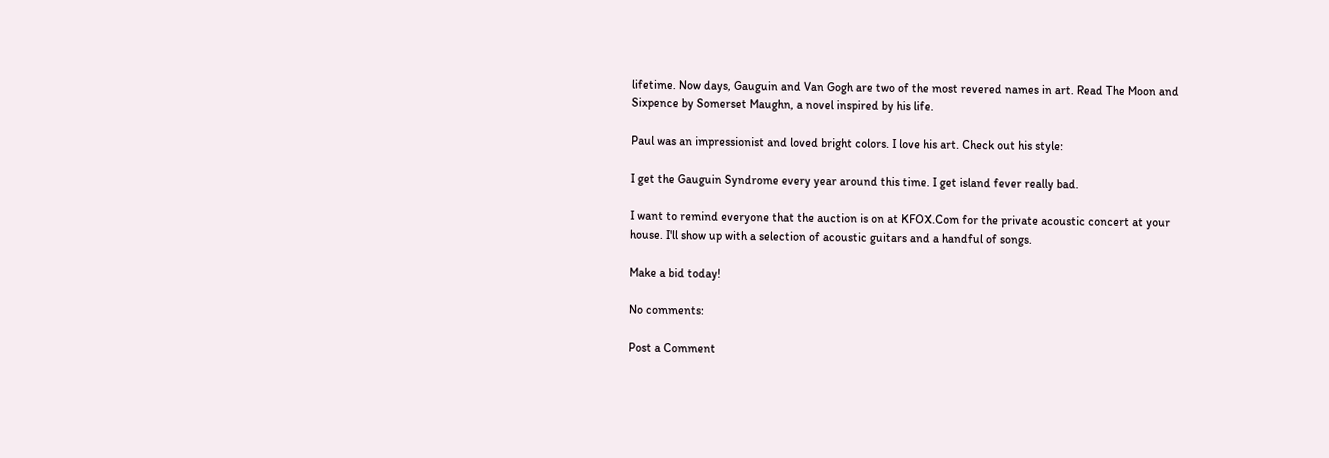lifetime. Now days, Gauguin and Van Gogh are two of the most revered names in art. Read The Moon and Sixpence by Somerset Maughn, a novel inspired by his life.

Paul was an impressionist and loved bright colors. I love his art. Check out his style:

I get the Gauguin Syndrome every year around this time. I get island fever really bad.

I want to remind everyone that the auction is on at KFOX.Com for the private acoustic concert at your house. I'll show up with a selection of acoustic guitars and a handful of songs.

Make a bid today!

No comments:

Post a Comment